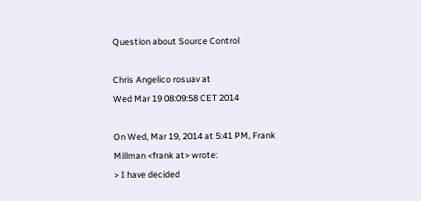Question about Source Control

Chris Angelico rosuav at
Wed Mar 19 08:09:58 CET 2014

On Wed, Mar 19, 2014 at 5:41 PM, Frank Millman <frank at> wrote:
> I have decided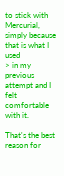to stick with Mercurial, simply because that is what I used
> in my previous attempt and I felt comfortable with it.

That's the best reason for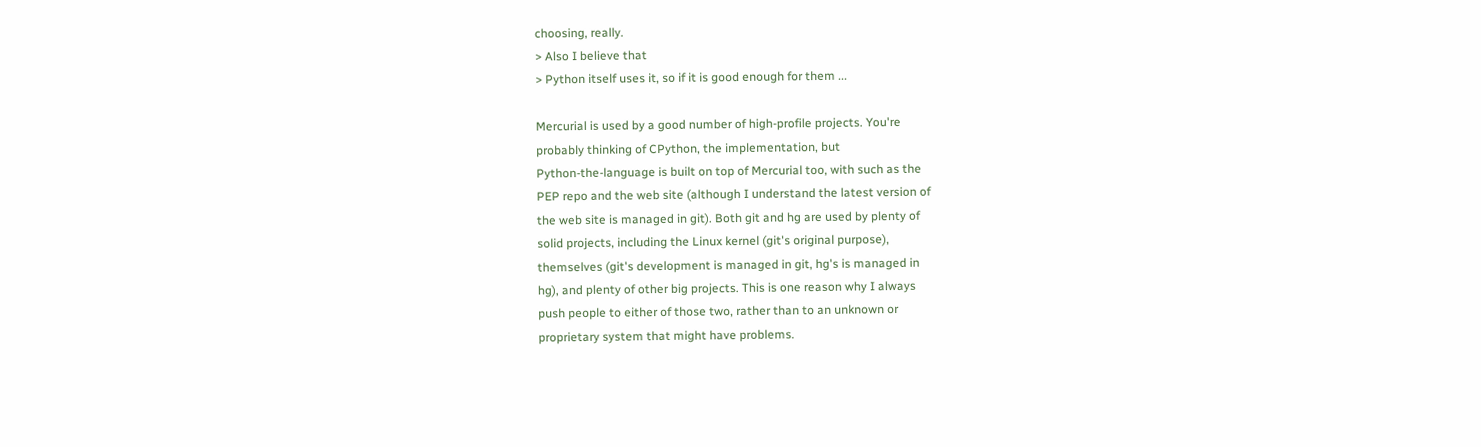choosing, really.
> Also I believe that
> Python itself uses it, so if it is good enough for them ...

Mercurial is used by a good number of high-profile projects. You're
probably thinking of CPython, the implementation, but
Python-the-language is built on top of Mercurial too, with such as the
PEP repo and the web site (although I understand the latest version of
the web site is managed in git). Both git and hg are used by plenty of
solid projects, including the Linux kernel (git's original purpose),
themselves (git's development is managed in git, hg's is managed in
hg), and plenty of other big projects. This is one reason why I always
push people to either of those two, rather than to an unknown or
proprietary system that might have problems.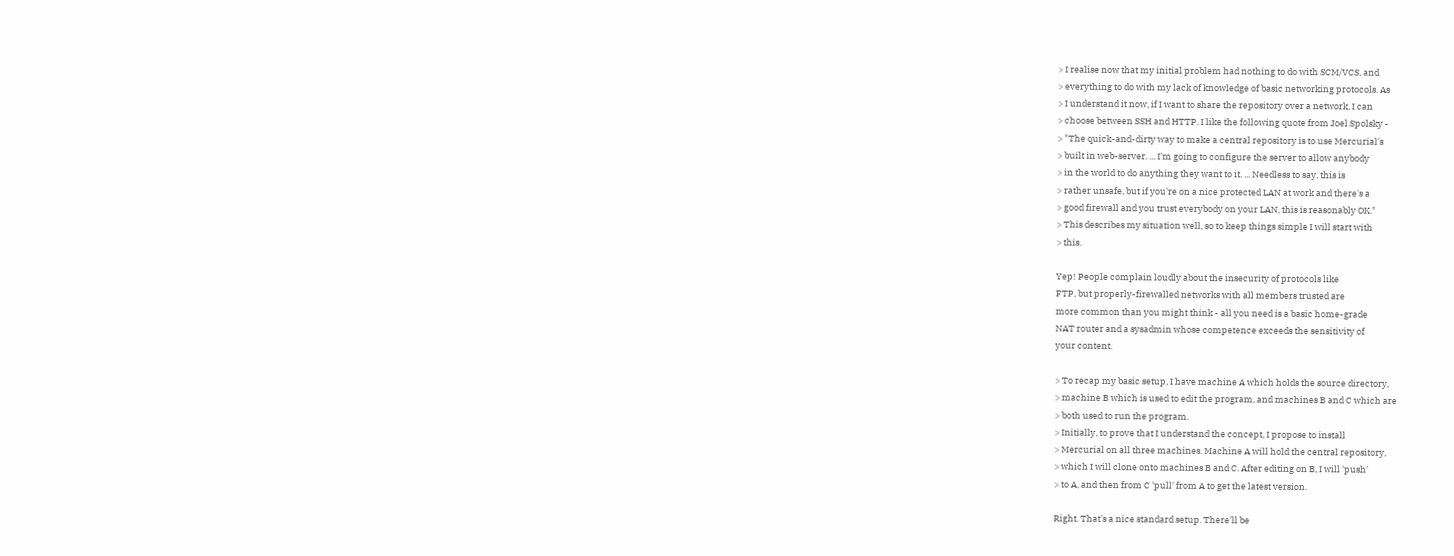> I realise now that my initial problem had nothing to do with SCM/VCS, and
> everything to do with my lack of knowledge of basic networking protocols. As
> I understand it now, if I want to share the repository over a network, I can
> choose between SSH and HTTP. I like the following quote from Joel Spolsky -
> "The quick-and-dirty way to make a central repository is to use Mercurial's
> built in web-server. ... I'm going to configure the server to allow anybody
> in the world to do anything they want to it. ... Needless to say, this is
> rather unsafe, but if you're on a nice protected LAN at work and there's a
> good firewall and you trust everybody on your LAN, this is reasonably OK."
> This describes my situation well, so to keep things simple I will start with
> this.

Yep! People complain loudly about the insecurity of protocols like
FTP, but properly-firewalled networks with all members trusted are
more common than you might think - all you need is a basic home-grade
NAT router and a sysadmin whose competence exceeds the sensitivity of
your content.

> To recap my basic setup, I have machine A which holds the source directory,
> machine B which is used to edit the program, and machines B and C which are
> both used to run the program.
> Initially, to prove that I understand the concept, I propose to install
> Mercurial on all three machines. Machine A will hold the central repository,
> which I will clone onto machines B and C. After editing on B, I will 'push'
> to A, and then from C 'pull' from A to get the latest version.

Right. That's a nice standard setup. There'll be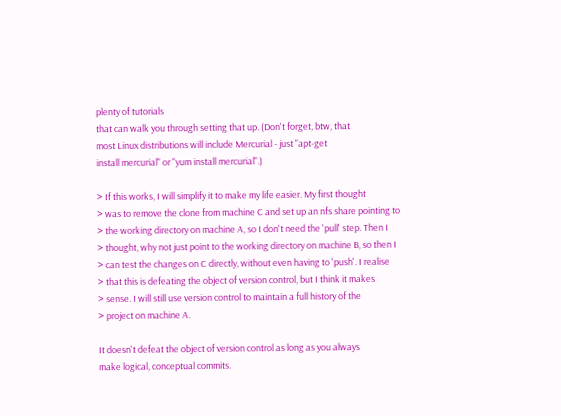plenty of tutorials
that can walk you through setting that up. (Don't forget, btw, that
most Linux distributions will include Mercurial - just "apt-get
install mercurial" or "yum install mercurial".)

> If this works, I will simplify it to make my life easier. My first thought
> was to remove the clone from machine C and set up an nfs share pointing to
> the working directory on machine A, so I don't need the 'pull' step. Then I
> thought, why not just point to the working directory on machine B, so then I
> can test the changes on C directly, without even having to 'push'. I realise
> that this is defeating the object of version control, but I think it makes
> sense. I will still use version control to maintain a full history of the
> project on machine A.

It doesn't defeat the object of version control as long as you always
make logical, conceptual commits.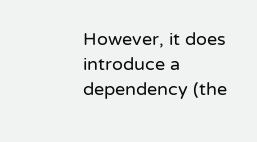However, it does introduce a
dependency (the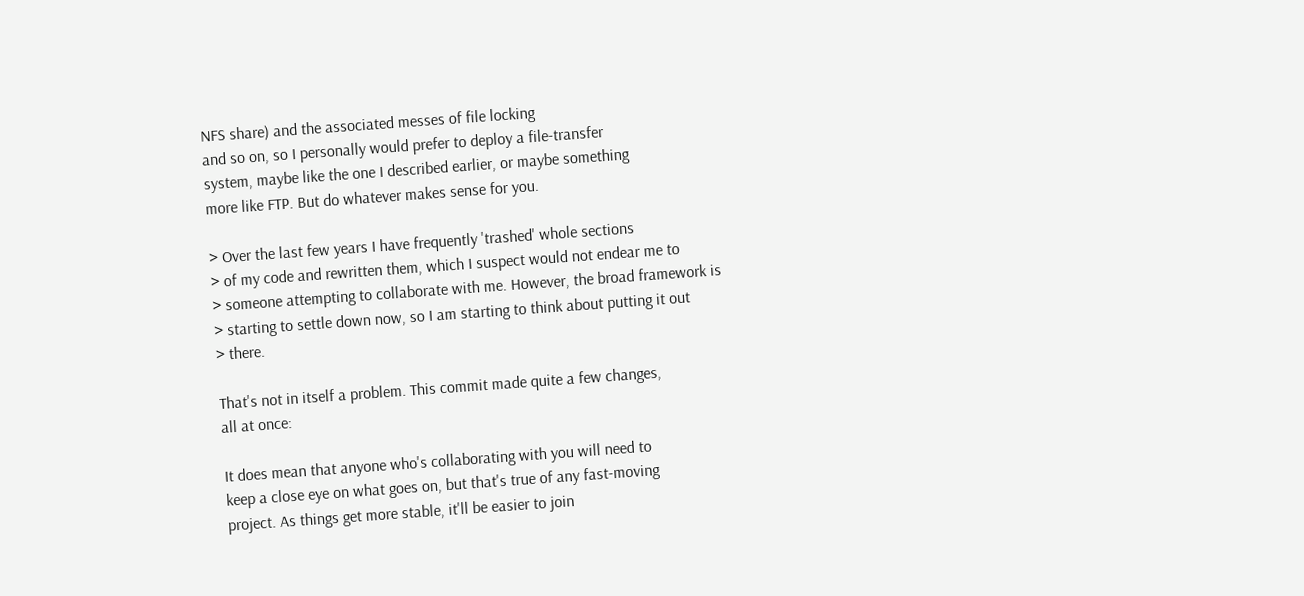NFS share) and the associated messes of file locking
and so on, so I personally would prefer to deploy a file-transfer
system, maybe like the one I described earlier, or maybe something
more like FTP. But do whatever makes sense for you.

> Over the last few years I have frequently 'trashed' whole sections
> of my code and rewritten them, which I suspect would not endear me to
> someone attempting to collaborate with me. However, the broad framework is
> starting to settle down now, so I am starting to think about putting it out
> there.

That's not in itself a problem. This commit made quite a few changes,
all at once:

It does mean that anyone who's collaborating with you will need to
keep a close eye on what goes on, but that's true of any fast-moving
project. As things get more stable, it'll be easier to join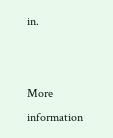in.


More information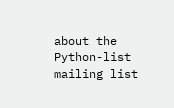about the Python-list mailing list